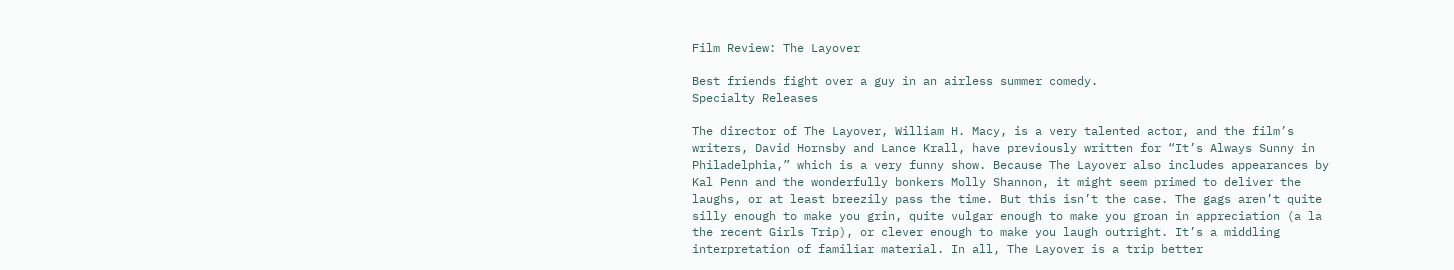Film Review: The Layover

Best friends fight over a guy in an airless summer comedy.
Specialty Releases

The director of The Layover, William H. Macy, is a very talented actor, and the film’s writers, David Hornsby and Lance Krall, have previously written for “It’s Always Sunny in Philadelphia,” which is a very funny show. Because The Layover also includes appearances by Kal Penn and the wonderfully bonkers Molly Shannon, it might seem primed to deliver the laughs, or at least breezily pass the time. But this isn’t the case. The gags aren’t quite silly enough to make you grin, quite vulgar enough to make you groan in appreciation (a la the recent Girls Trip), or clever enough to make you laugh outright. It’s a middling interpretation of familiar material. In all, The Layover is a trip better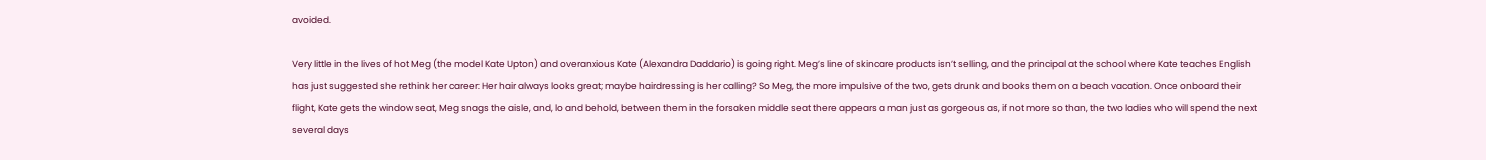avoided.

Very little in the lives of hot Meg (the model Kate Upton) and overanxious Kate (Alexandra Daddario) is going right. Meg’s line of skincare products isn’t selling, and the principal at the school where Kate teaches English has just suggested she rethink her career: Her hair always looks great; maybe hairdressing is her calling? So Meg, the more impulsive of the two, gets drunk and books them on a beach vacation. Once onboard their flight, Kate gets the window seat, Meg snags the aisle, and, lo and behold, between them in the forsaken middle seat there appears a man just as gorgeous as, if not more so than, the two ladies who will spend the next several days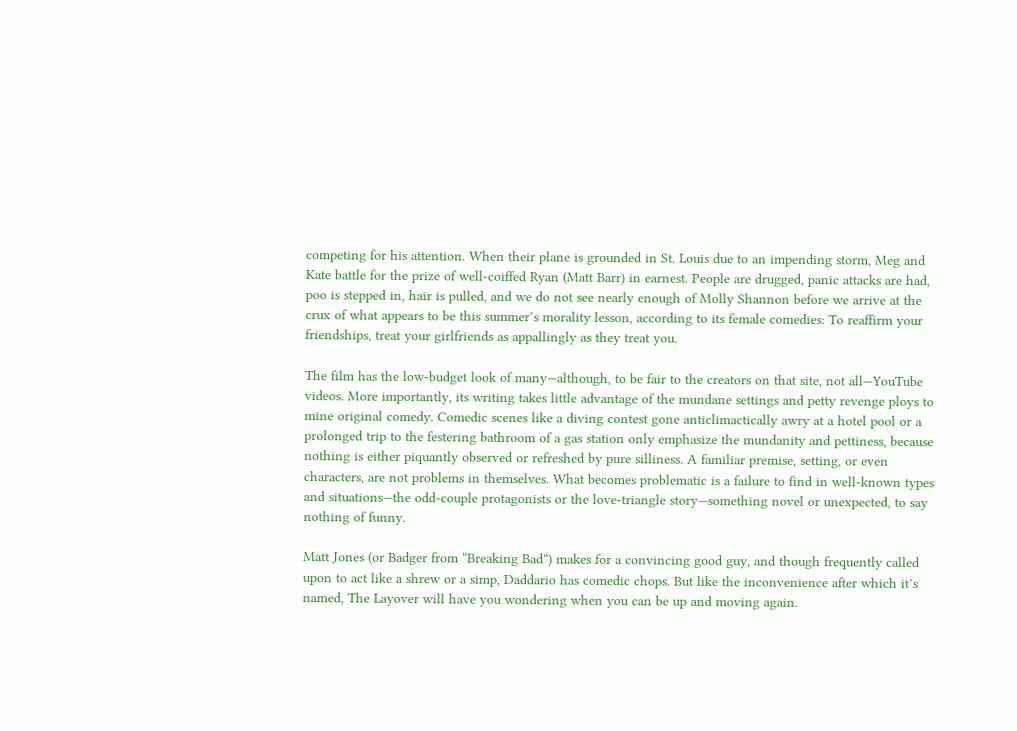competing for his attention. When their plane is grounded in St. Louis due to an impending storm, Meg and Kate battle for the prize of well-coiffed Ryan (Matt Barr) in earnest. People are drugged, panic attacks are had, poo is stepped in, hair is pulled, and we do not see nearly enough of Molly Shannon before we arrive at the crux of what appears to be this summer’s morality lesson, according to its female comedies: To reaffirm your friendships, treat your girlfriends as appallingly as they treat you.

The film has the low-budget look of many—although, to be fair to the creators on that site, not all—YouTube videos. More importantly, its writing takes little advantage of the mundane settings and petty revenge ploys to mine original comedy. Comedic scenes like a diving contest gone anticlimactically awry at a hotel pool or a prolonged trip to the festering bathroom of a gas station only emphasize the mundanity and pettiness, because nothing is either piquantly observed or refreshed by pure silliness. A familiar premise, setting, or even characters, are not problems in themselves. What becomes problematic is a failure to find in well-known types and situations—the odd-couple protagonists or the love-triangle story—something novel or unexpected, to say nothing of funny.

Matt Jones (or Badger from “Breaking Bad”) makes for a convincing good guy, and though frequently called upon to act like a shrew or a simp, Daddario has comedic chops. But like the inconvenience after which it’s named, The Layover will have you wondering when you can be up and moving again.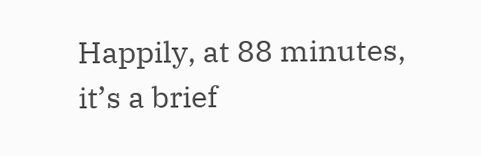Happily, at 88 minutes, it’s a brief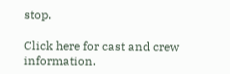stop.

Click here for cast and crew information.